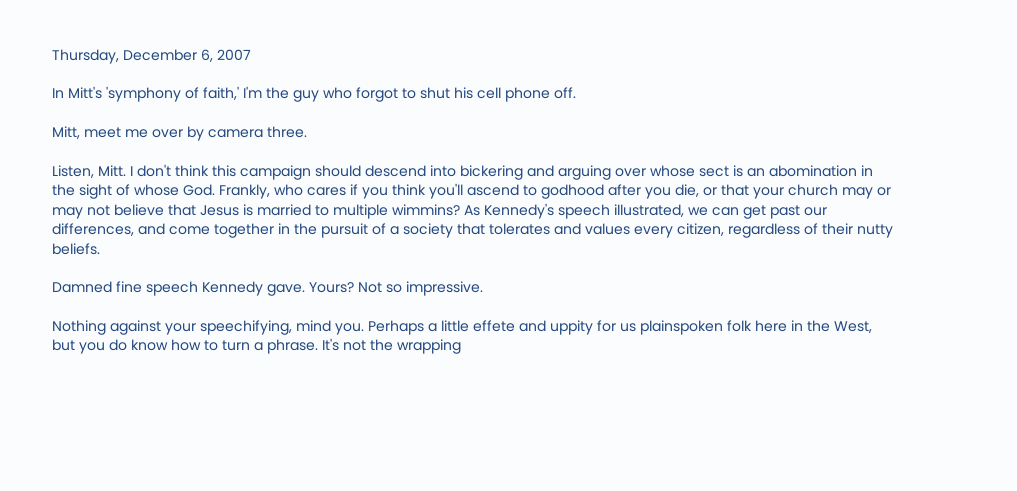Thursday, December 6, 2007

In Mitt's 'symphony of faith,' I'm the guy who forgot to shut his cell phone off.

Mitt, meet me over by camera three.

Listen, Mitt. I don't think this campaign should descend into bickering and arguing over whose sect is an abomination in the sight of whose God. Frankly, who cares if you think you'll ascend to godhood after you die, or that your church may or may not believe that Jesus is married to multiple wimmins? As Kennedy's speech illustrated, we can get past our differences, and come together in the pursuit of a society that tolerates and values every citizen, regardless of their nutty beliefs.

Damned fine speech Kennedy gave. Yours? Not so impressive.

Nothing against your speechifying, mind you. Perhaps a little effete and uppity for us plainspoken folk here in the West, but you do know how to turn a phrase. It's not the wrapping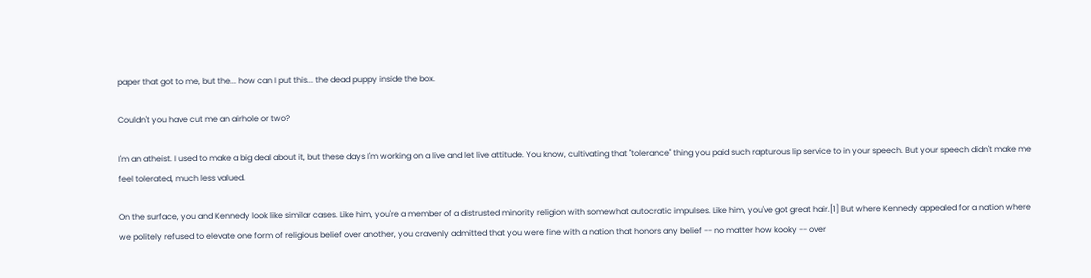paper that got to me, but the... how can I put this... the dead puppy inside the box.

Couldn't you have cut me an airhole or two?

I'm an atheist. I used to make a big deal about it, but these days I'm working on a live and let live attitude. You know, cultivating that "tolerance" thing you paid such rapturous lip service to in your speech. But your speech didn't make me feel tolerated, much less valued.

On the surface, you and Kennedy look like similar cases. Like him, you're a member of a distrusted minority religion with somewhat autocratic impulses. Like him, you've got great hair.[1] But where Kennedy appealed for a nation where we politely refused to elevate one form of religious belief over another, you cravenly admitted that you were fine with a nation that honors any belief -- no matter how kooky -- over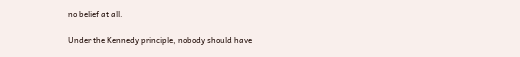no belief at all.

Under the Kennedy principle, nobody should have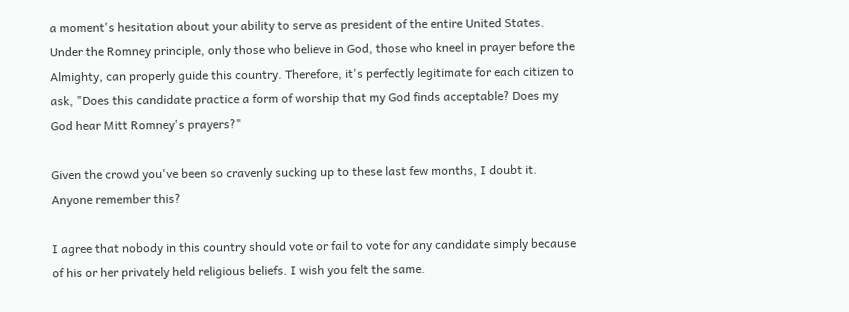a moment's hesitation about your ability to serve as president of the entire United States. Under the Romney principle, only those who believe in God, those who kneel in prayer before the Almighty, can properly guide this country. Therefore, it's perfectly legitimate for each citizen to ask, "Does this candidate practice a form of worship that my God finds acceptable? Does my God hear Mitt Romney's prayers?"

Given the crowd you've been so cravenly sucking up to these last few months, I doubt it. Anyone remember this?

I agree that nobody in this country should vote or fail to vote for any candidate simply because of his or her privately held religious beliefs. I wish you felt the same.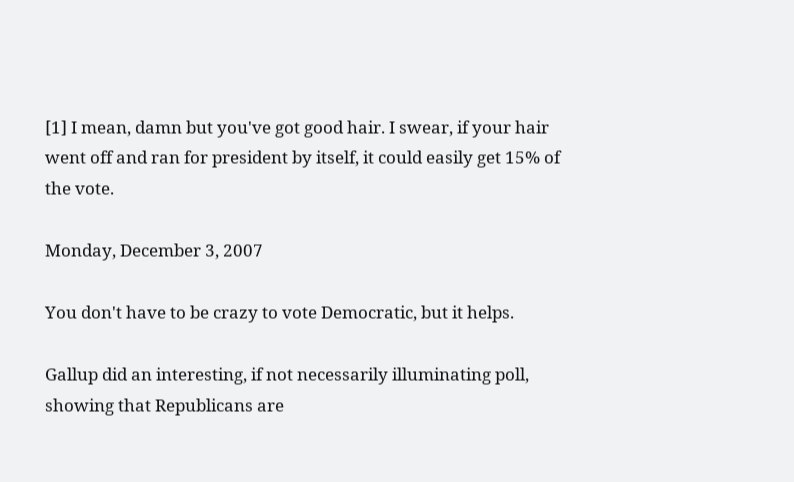[1] I mean, damn but you've got good hair. I swear, if your hair went off and ran for president by itself, it could easily get 15% of the vote.

Monday, December 3, 2007

You don't have to be crazy to vote Democratic, but it helps.

Gallup did an interesting, if not necessarily illuminating poll, showing that Republicans are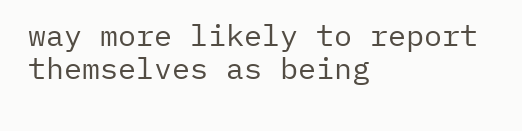way more likely to report themselves as being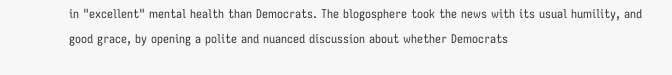in "excellent" mental health than Democrats. The blogosphere took the news with its usual humility, and good grace, by opening a polite and nuanced discussion about whether Democrats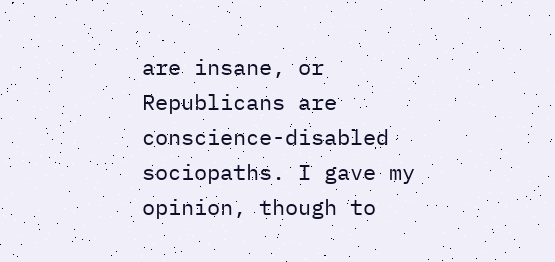are insane, or Republicans are conscience-disabled sociopaths. I gave my opinion, though to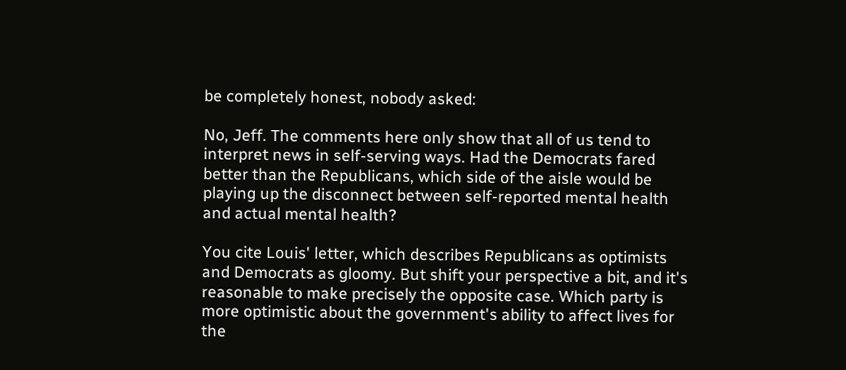be completely honest, nobody asked:

No, Jeff. The comments here only show that all of us tend to interpret news in self-serving ways. Had the Democrats fared better than the Republicans, which side of the aisle would be playing up the disconnect between self-reported mental health and actual mental health?

You cite Louis' letter, which describes Republicans as optimists and Democrats as gloomy. But shift your perspective a bit, and it's reasonable to make precisely the opposite case. Which party is more optimistic about the government's ability to affect lives for the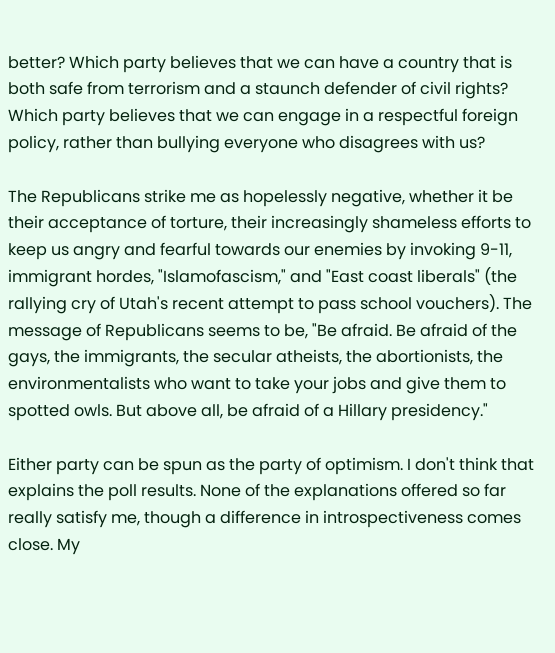better? Which party believes that we can have a country that is both safe from terrorism and a staunch defender of civil rights? Which party believes that we can engage in a respectful foreign policy, rather than bullying everyone who disagrees with us?

The Republicans strike me as hopelessly negative, whether it be their acceptance of torture, their increasingly shameless efforts to keep us angry and fearful towards our enemies by invoking 9-11, immigrant hordes, "Islamofascism," and "East coast liberals" (the rallying cry of Utah's recent attempt to pass school vouchers). The message of Republicans seems to be, "Be afraid. Be afraid of the gays, the immigrants, the secular atheists, the abortionists, the environmentalists who want to take your jobs and give them to spotted owls. But above all, be afraid of a Hillary presidency."

Either party can be spun as the party of optimism. I don't think that explains the poll results. None of the explanations offered so far really satisfy me, though a difference in introspectiveness comes close. My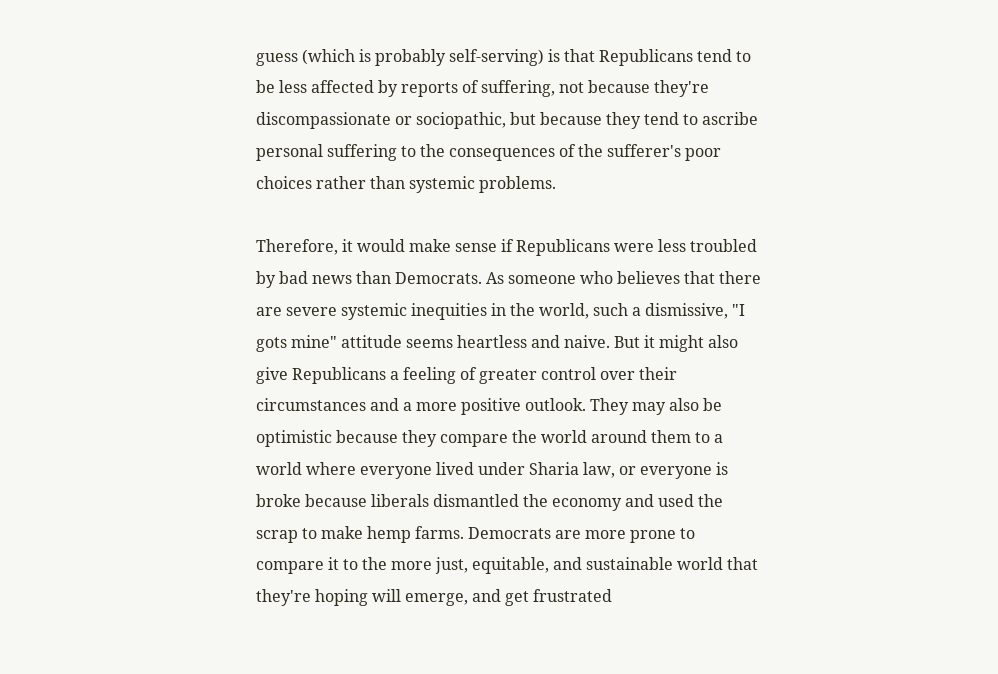guess (which is probably self-serving) is that Republicans tend to be less affected by reports of suffering, not because they're discompassionate or sociopathic, but because they tend to ascribe personal suffering to the consequences of the sufferer's poor choices rather than systemic problems.

Therefore, it would make sense if Republicans were less troubled by bad news than Democrats. As someone who believes that there are severe systemic inequities in the world, such a dismissive, "I gots mine" attitude seems heartless and naive. But it might also give Republicans a feeling of greater control over their circumstances and a more positive outlook. They may also be optimistic because they compare the world around them to a world where everyone lived under Sharia law, or everyone is broke because liberals dismantled the economy and used the scrap to make hemp farms. Democrats are more prone to compare it to the more just, equitable, and sustainable world that they're hoping will emerge, and get frustrated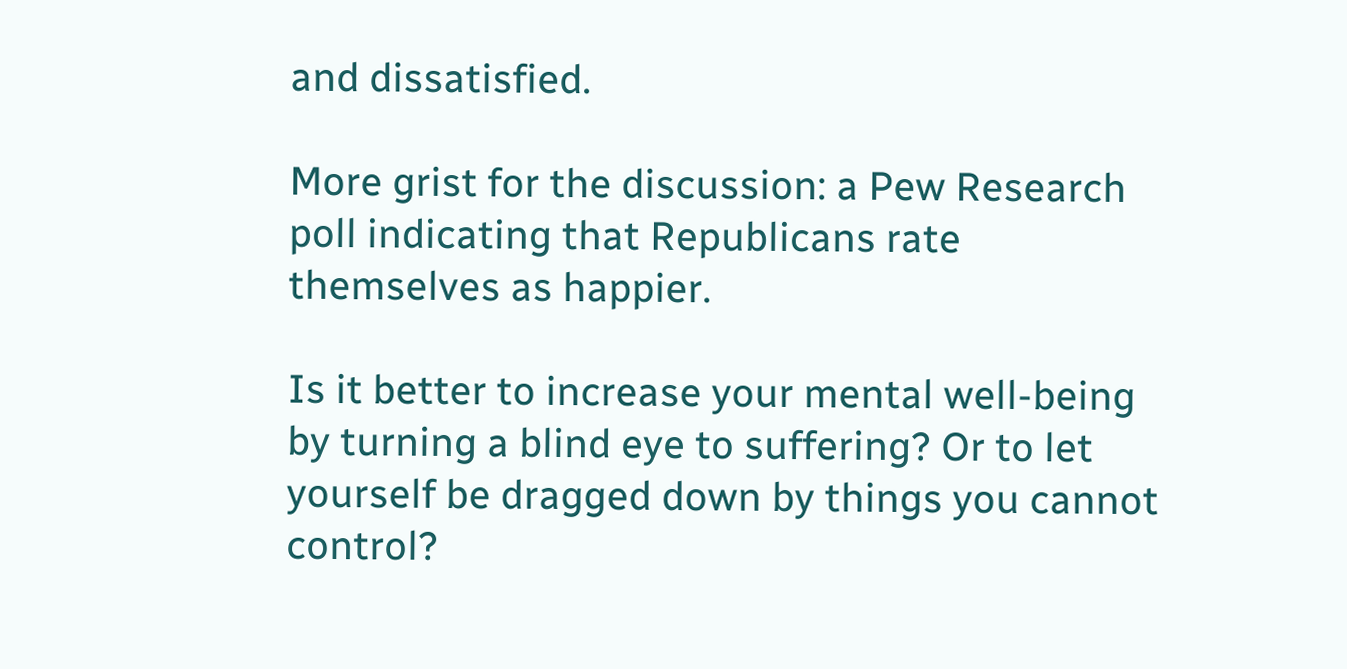and dissatisfied.

More grist for the discussion: a Pew Research poll indicating that Republicans rate themselves as happier.

Is it better to increase your mental well-being by turning a blind eye to suffering? Or to let yourself be dragged down by things you cannot control?